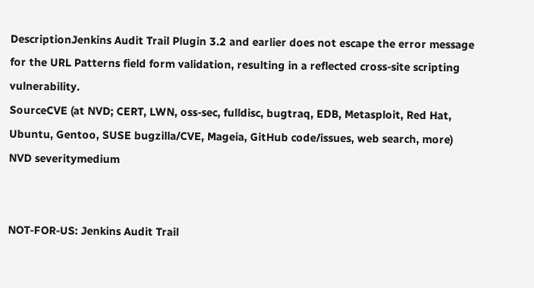DescriptionJenkins Audit Trail Plugin 3.2 and earlier does not escape the error message for the URL Patterns field form validation, resulting in a reflected cross-site scripting vulnerability.
SourceCVE (at NVD; CERT, LWN, oss-sec, fulldisc, bugtraq, EDB, Metasploit, Red Hat, Ubuntu, Gentoo, SUSE bugzilla/CVE, Mageia, GitHub code/issues, web search, more)
NVD severitymedium


NOT-FOR-US: Jenkins Audit Trail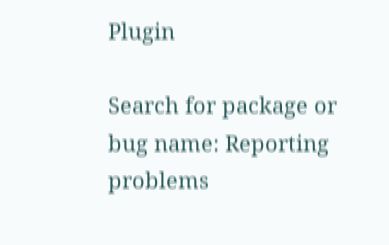Plugin

Search for package or bug name: Reporting problems